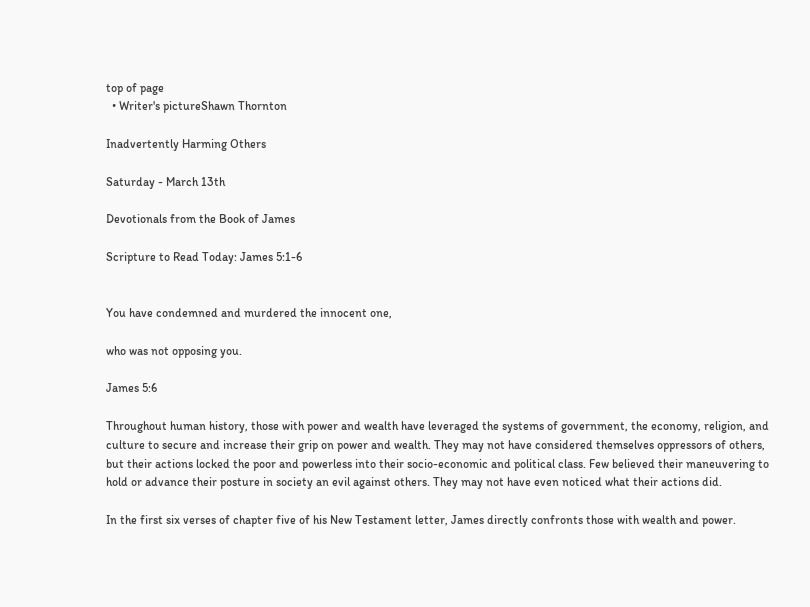top of page
  • Writer's pictureShawn Thornton

Inadvertently Harming Others

Saturday - March 13th

Devotionals from the Book of James

Scripture to Read Today: James 5:1-6


You have condemned and murdered the innocent one,

who was not opposing you.

James 5:6

Throughout human history, those with power and wealth have leveraged the systems of government, the economy, religion, and culture to secure and increase their grip on power and wealth. They may not have considered themselves oppressors of others, but their actions locked the poor and powerless into their socio-economic and political class. Few believed their maneuvering to hold or advance their posture in society an evil against others. They may not have even noticed what their actions did.

In the first six verses of chapter five of his New Testament letter, James directly confronts those with wealth and power.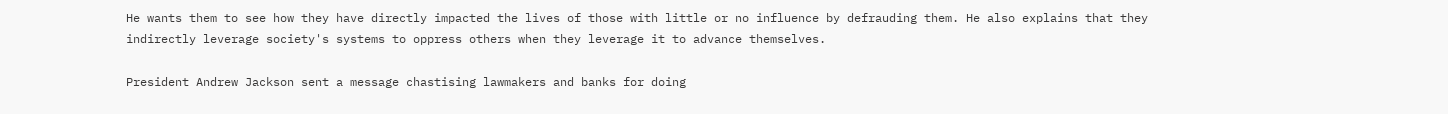He wants them to see how they have directly impacted the lives of those with little or no influence by defrauding them. He also explains that they indirectly leverage society's systems to oppress others when they leverage it to advance themselves.

President Andrew Jackson sent a message chastising lawmakers and banks for doing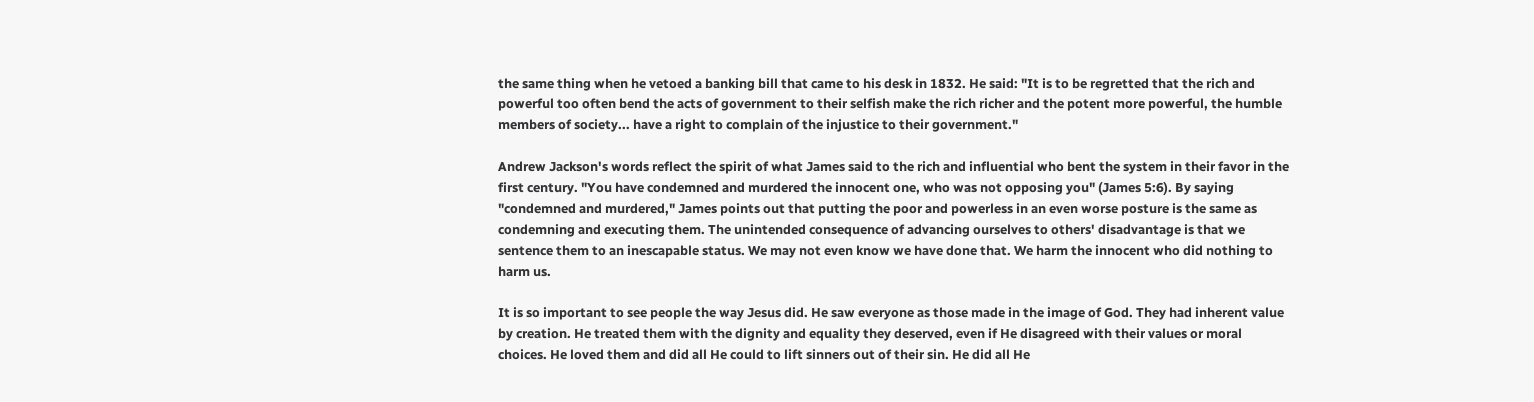the same thing when he vetoed a banking bill that came to his desk in 1832. He said: "It is to be regretted that the rich and powerful too often bend the acts of government to their selfish make the rich richer and the potent more powerful, the humble members of society... have a right to complain of the injustice to their government."

Andrew Jackson's words reflect the spirit of what James said to the rich and influential who bent the system in their favor in the first century. "You have condemned and murdered the innocent one, who was not opposing you" (James 5:6). By saying "condemned and murdered," James points out that putting the poor and powerless in an even worse posture is the same as condemning and executing them. The unintended consequence of advancing ourselves to others' disadvantage is that we sentence them to an inescapable status. We may not even know we have done that. We harm the innocent who did nothing to harm us.

It is so important to see people the way Jesus did. He saw everyone as those made in the image of God. They had inherent value by creation. He treated them with the dignity and equality they deserved, even if He disagreed with their values or moral choices. He loved them and did all He could to lift sinners out of their sin. He did all He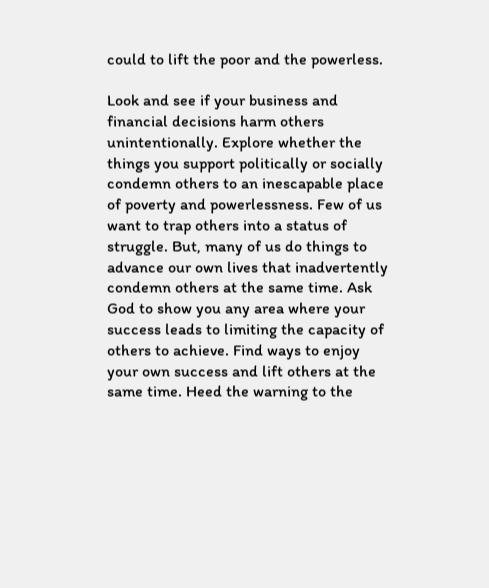could to lift the poor and the powerless.

Look and see if your business and financial decisions harm others unintentionally. Explore whether the things you support politically or socially condemn others to an inescapable place of poverty and powerlessness. Few of us want to trap others into a status of struggle. But, many of us do things to advance our own lives that inadvertently condemn others at the same time. Ask God to show you any area where your success leads to limiting the capacity of others to achieve. Find ways to enjoy your own success and lift others at the same time. Heed the warning to the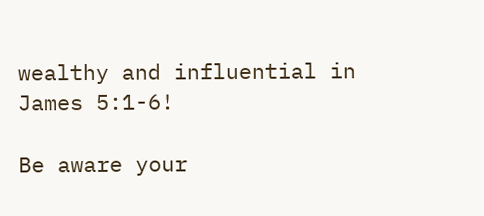wealthy and influential in James 5:1-6!

Be aware your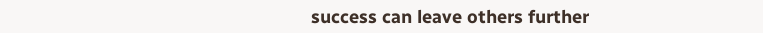success can leave others further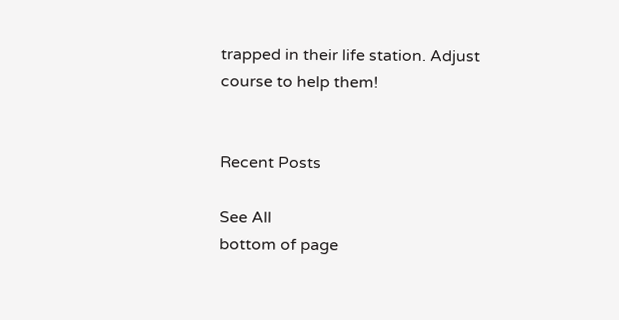trapped in their life station. Adjust course to help them!


Recent Posts

See All
bottom of page